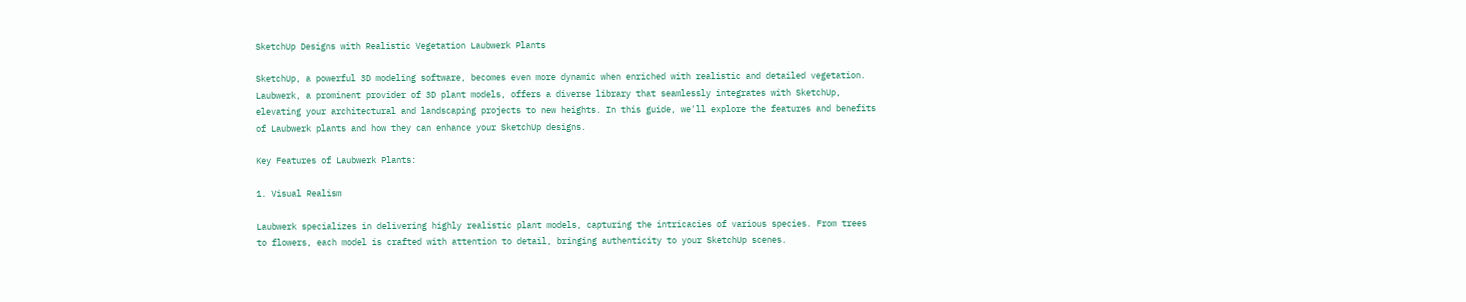SketchUp Designs with Realistic Vegetation Laubwerk Plants

SketchUp, a powerful 3D modeling software, becomes even more dynamic when enriched with realistic and detailed vegetation. Laubwerk, a prominent provider of 3D plant models, offers a diverse library that seamlessly integrates with SketchUp, elevating your architectural and landscaping projects to new heights. In this guide, we'll explore the features and benefits of Laubwerk plants and how they can enhance your SketchUp designs.

Key Features of Laubwerk Plants:

1. Visual Realism

Laubwerk specializes in delivering highly realistic plant models, capturing the intricacies of various species. From trees to flowers, each model is crafted with attention to detail, bringing authenticity to your SketchUp scenes.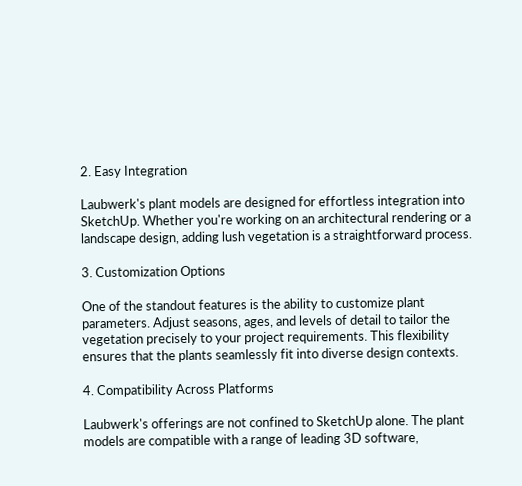2. Easy Integration

Laubwerk's plant models are designed for effortless integration into SketchUp. Whether you're working on an architectural rendering or a landscape design, adding lush vegetation is a straightforward process.

3. Customization Options

One of the standout features is the ability to customize plant parameters. Adjust seasons, ages, and levels of detail to tailor the vegetation precisely to your project requirements. This flexibility ensures that the plants seamlessly fit into diverse design contexts.

4. Compatibility Across Platforms

Laubwerk's offerings are not confined to SketchUp alone. The plant models are compatible with a range of leading 3D software,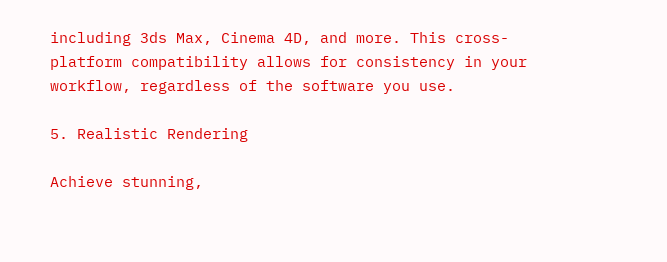including 3ds Max, Cinema 4D, and more. This cross-platform compatibility allows for consistency in your workflow, regardless of the software you use.

5. Realistic Rendering

Achieve stunning,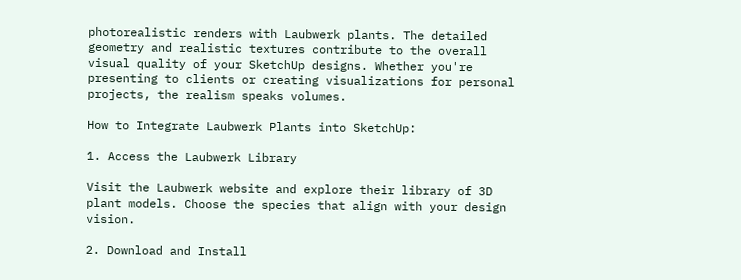photorealistic renders with Laubwerk plants. The detailed geometry and realistic textures contribute to the overall visual quality of your SketchUp designs. Whether you're presenting to clients or creating visualizations for personal projects, the realism speaks volumes.

How to Integrate Laubwerk Plants into SketchUp:

1. Access the Laubwerk Library

Visit the Laubwerk website and explore their library of 3D plant models. Choose the species that align with your design vision.

2. Download and Install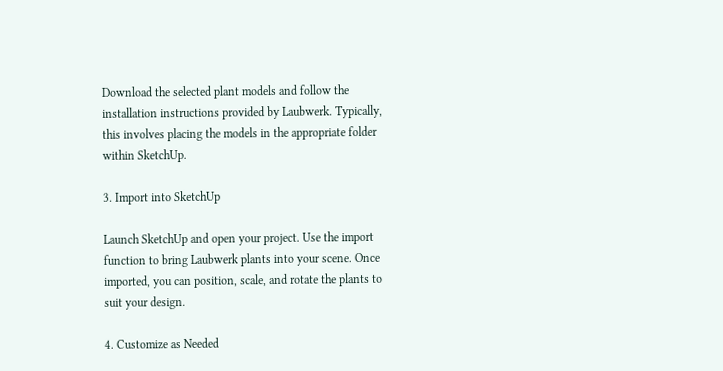Download the selected plant models and follow the installation instructions provided by Laubwerk. Typically, this involves placing the models in the appropriate folder within SketchUp.

3. Import into SketchUp

Launch SketchUp and open your project. Use the import function to bring Laubwerk plants into your scene. Once imported, you can position, scale, and rotate the plants to suit your design.

4. Customize as Needed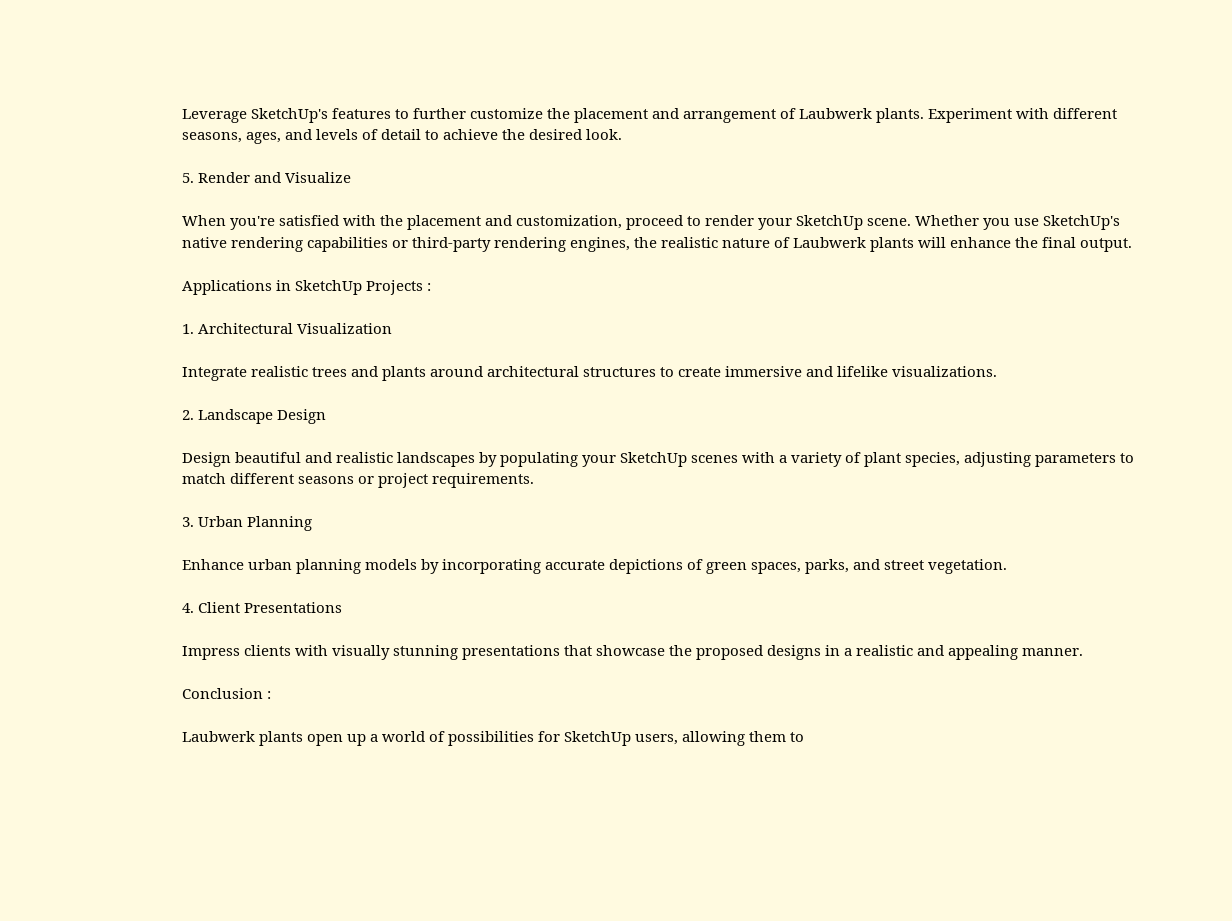Leverage SketchUp's features to further customize the placement and arrangement of Laubwerk plants. Experiment with different seasons, ages, and levels of detail to achieve the desired look.

5. Render and Visualize

When you're satisfied with the placement and customization, proceed to render your SketchUp scene. Whether you use SketchUp's native rendering capabilities or third-party rendering engines, the realistic nature of Laubwerk plants will enhance the final output.

Applications in SketchUp Projects :

1. Architectural Visualization

Integrate realistic trees and plants around architectural structures to create immersive and lifelike visualizations.

2. Landscape Design

Design beautiful and realistic landscapes by populating your SketchUp scenes with a variety of plant species, adjusting parameters to match different seasons or project requirements.

3. Urban Planning

Enhance urban planning models by incorporating accurate depictions of green spaces, parks, and street vegetation.

4. Client Presentations

Impress clients with visually stunning presentations that showcase the proposed designs in a realistic and appealing manner.

Conclusion :

Laubwerk plants open up a world of possibilities for SketchUp users, allowing them to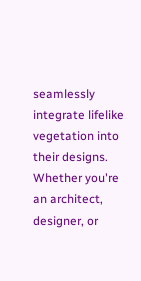seamlessly integrate lifelike vegetation into their designs. Whether you're an architect, designer, or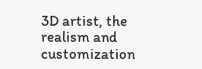3D artist, the realism and customization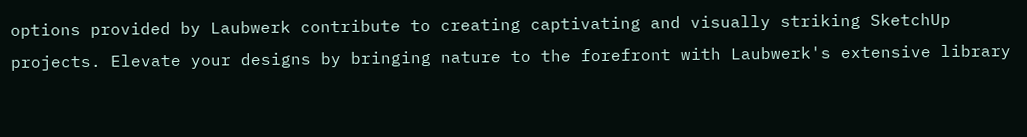options provided by Laubwerk contribute to creating captivating and visually striking SketchUp projects. Elevate your designs by bringing nature to the forefront with Laubwerk's extensive library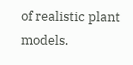of realistic plant models.